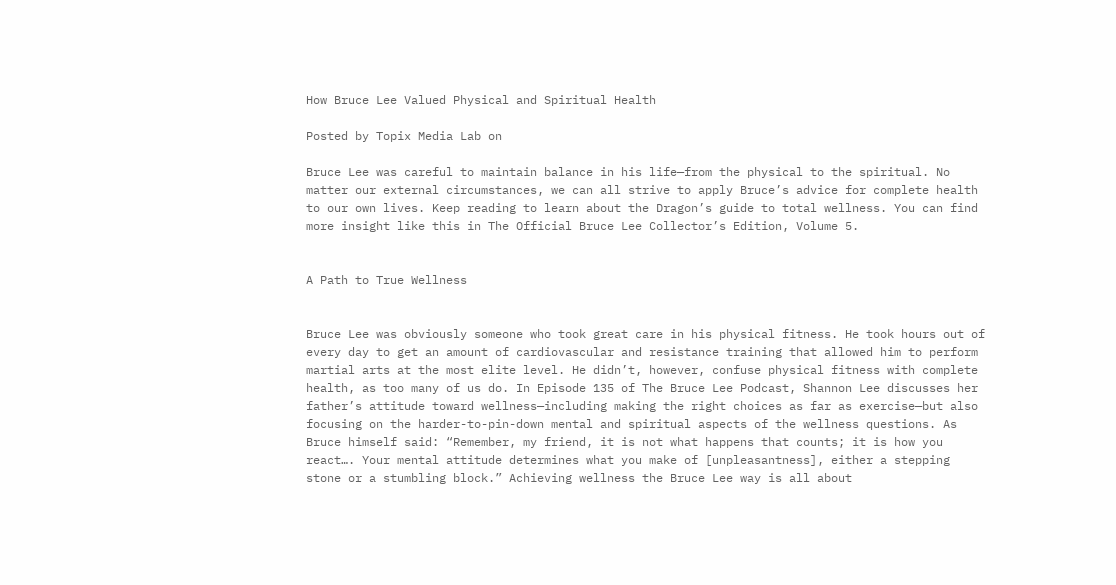How Bruce Lee Valued Physical and Spiritual Health

Posted by Topix Media Lab on

Bruce Lee was careful to maintain balance in his life—from the physical to the spiritual. No matter our external circumstances, we can all strive to apply Bruce’s advice for complete health to our own lives. Keep reading to learn about the Dragon’s guide to total wellness. You can find more insight like this in The Official Bruce Lee Collector’s Edition, Volume 5.


A Path to True Wellness


Bruce Lee was obviously someone who took great care in his physical fitness. He took hours out of every day to get an amount of cardiovascular and resistance training that allowed him to perform martial arts at the most elite level. He didn’t, however, confuse physical fitness with complete health, as too many of us do. In Episode 135 of The Bruce Lee Podcast, Shannon Lee discusses her father’s attitude toward wellness—including making the right choices as far as exercise—but also focusing on the harder-to-pin-down mental and spiritual aspects of the wellness questions. As Bruce himself said: “Remember, my friend, it is not what happens that counts; it is how you react…. Your mental attitude determines what you make of [unpleasantness], either a stepping stone or a stumbling block.” Achieving wellness the Bruce Lee way is all about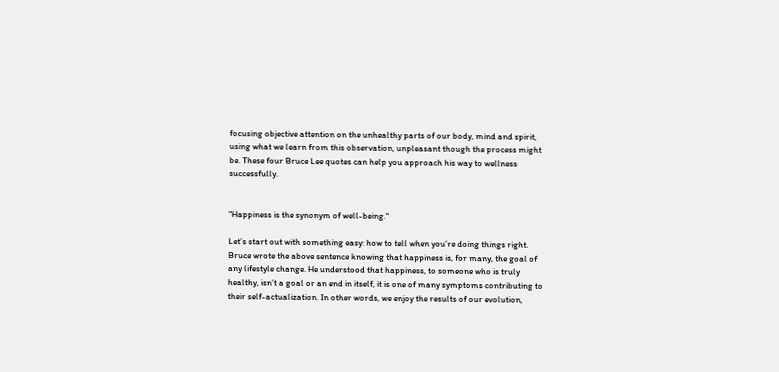focusing objective attention on the unhealthy parts of our body, mind and spirit, using what we learn from this observation, unpleasant though the process might be. These four Bruce Lee quotes can help you approach his way to wellness successfully.


"Happiness is the synonym of well-being."

Let’s start out with something easy: how to tell when you’re doing things right. Bruce wrote the above sentence knowing that happiness is, for many, the goal of any lifestyle change. He understood that happiness, to someone who is truly healthy, isn’t a goal or an end in itself, it is one of many symptoms contributing to their self-actualization. In other words, we enjoy the results of our evolution,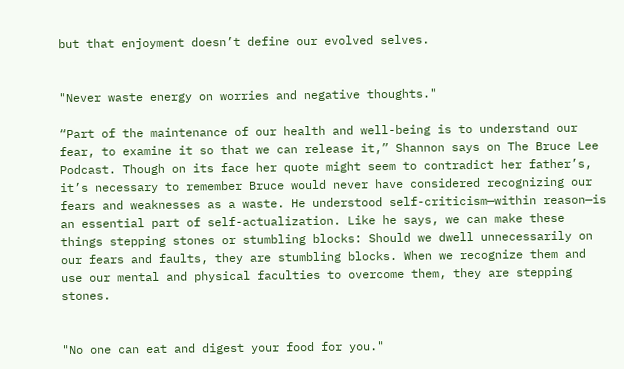but that enjoyment doesn’t define our evolved selves.


"Never waste energy on worries and negative thoughts."

“Part of the maintenance of our health and well-being is to understand our fear, to examine it so that we can release it,” Shannon says on The Bruce Lee Podcast. Though on its face her quote might seem to contradict her father’s, it’s necessary to remember Bruce would never have considered recognizing our fears and weaknesses as a waste. He understood self-criticism—within reason—is an essential part of self-actualization. Like he says, we can make these things stepping stones or stumbling blocks: Should we dwell unnecessarily on our fears and faults, they are stumbling blocks. When we recognize them and use our mental and physical faculties to overcome them, they are stepping stones.


"No one can eat and digest your food for you."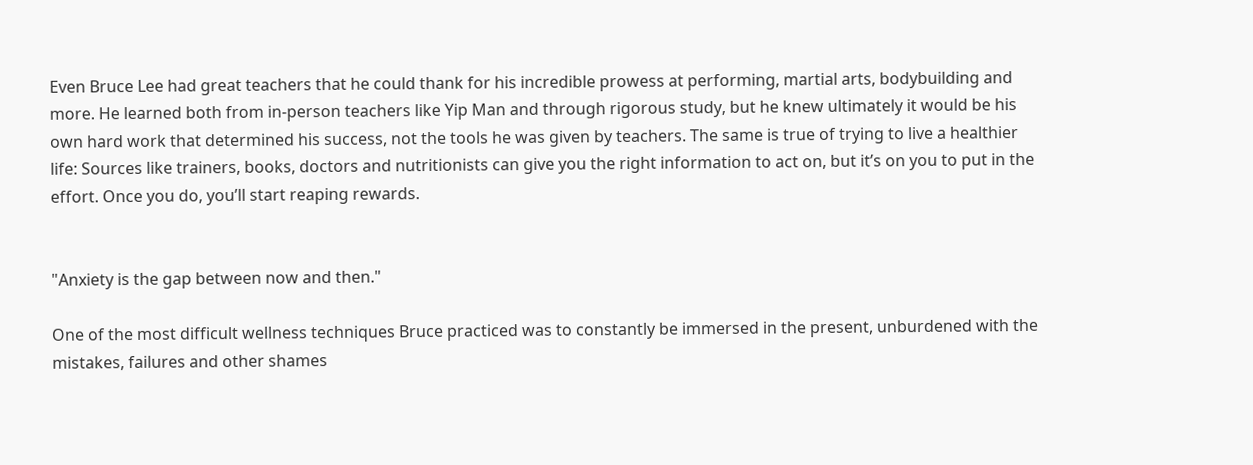Even Bruce Lee had great teachers that he could thank for his incredible prowess at performing, martial arts, bodybuilding and more. He learned both from in-person teachers like Yip Man and through rigorous study, but he knew ultimately it would be his own hard work that determined his success, not the tools he was given by teachers. The same is true of trying to live a healthier life: Sources like trainers, books, doctors and nutritionists can give you the right information to act on, but it’s on you to put in the effort. Once you do, you’ll start reaping rewards.


"Anxiety is the gap between now and then."

One of the most difficult wellness techniques Bruce practiced was to constantly be immersed in the present, unburdened with the mistakes, failures and other shames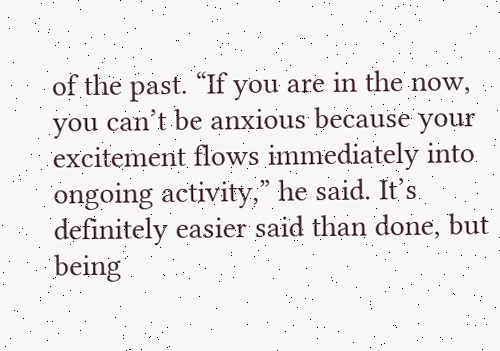of the past. “If you are in the now, you can’t be anxious because your excitement flows immediately into ongoing activity,” he said. It’s definitely easier said than done, but being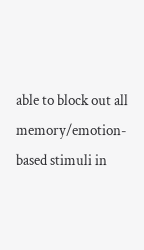able to block out all memory/emotion-based stimuli in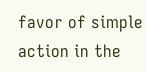favor of simple action in the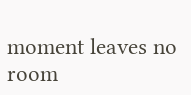moment leaves no room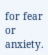for fear or anxiety.